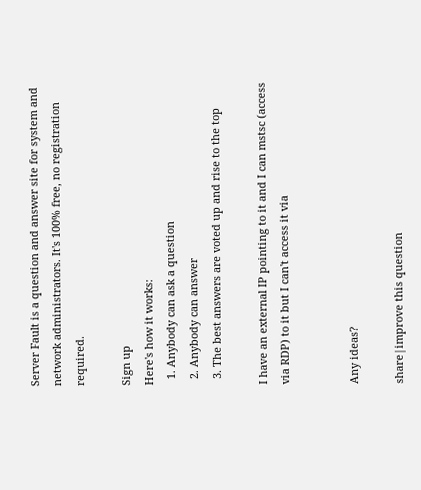Server Fault is a question and answer site for system and network administrators. It's 100% free, no registration required.

Sign up
Here's how it works:
  1. Anybody can ask a question
  2. Anybody can answer
  3. The best answers are voted up and rise to the top

I have an external IP pointing to it and I can mstsc (access via RDP) to it but I can't access it via


Any ideas?

share|improve this question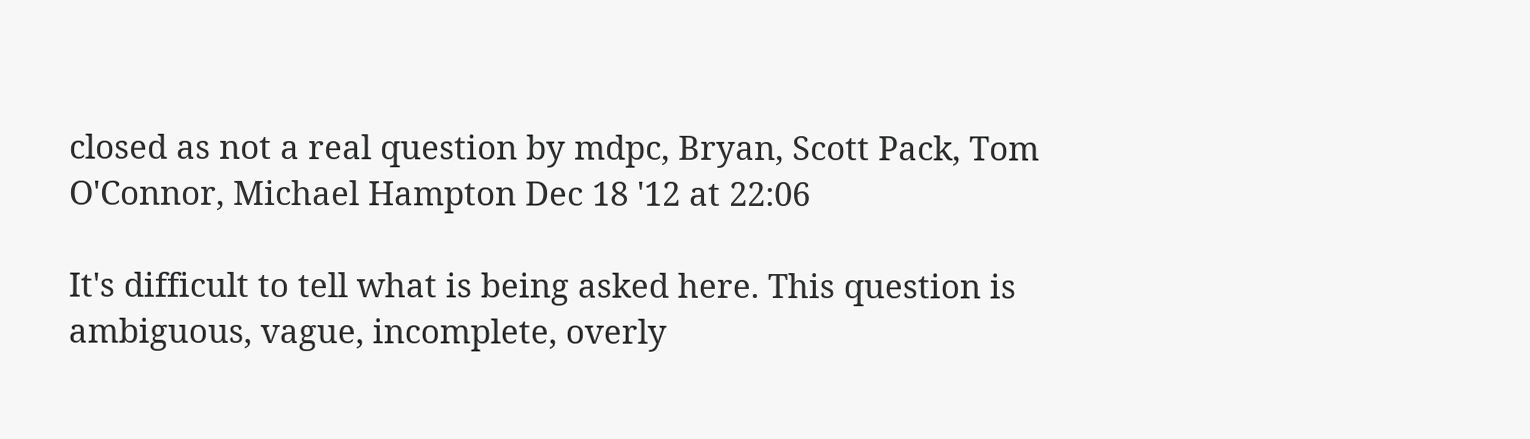closed as not a real question by mdpc, Bryan, Scott Pack, Tom O'Connor, Michael Hampton Dec 18 '12 at 22:06

It's difficult to tell what is being asked here. This question is ambiguous, vague, incomplete, overly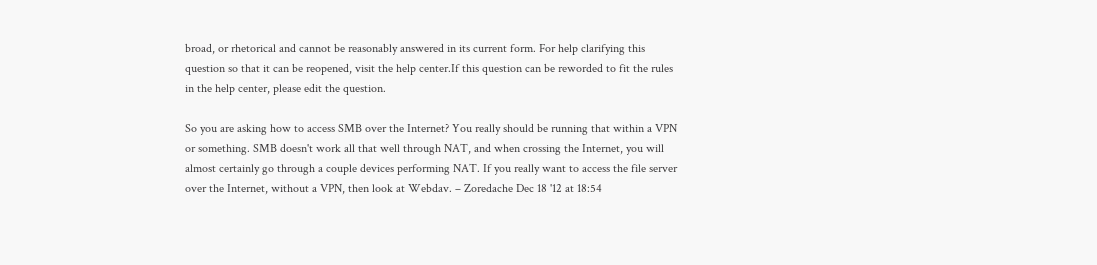broad, or rhetorical and cannot be reasonably answered in its current form. For help clarifying this question so that it can be reopened, visit the help center.If this question can be reworded to fit the rules in the help center, please edit the question.

So you are asking how to access SMB over the Internet? You really should be running that within a VPN or something. SMB doesn't work all that well through NAT, and when crossing the Internet, you will almost certainly go through a couple devices performing NAT. If you really want to access the file server over the Internet, without a VPN, then look at Webdav. – Zoredache Dec 18 '12 at 18:54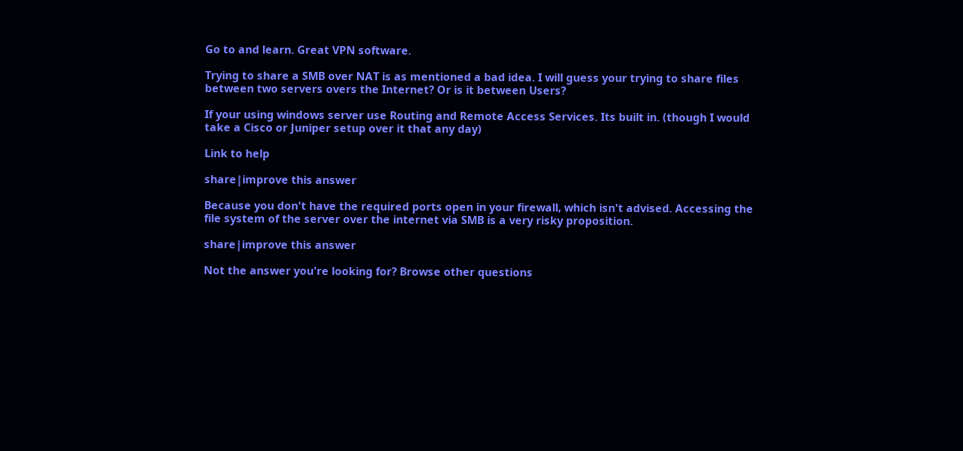Go to and learn. Great VPN software.

Trying to share a SMB over NAT is as mentioned a bad idea. I will guess your trying to share files between two servers overs the Internet? Or is it between Users?

If your using windows server use Routing and Remote Access Services. Its built in. (though I would take a Cisco or Juniper setup over it that any day)

Link to help

share|improve this answer

Because you don't have the required ports open in your firewall, which isn't advised. Accessing the file system of the server over the internet via SMB is a very risky proposition.

share|improve this answer

Not the answer you're looking for? Browse other questions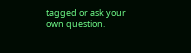tagged or ask your own question.